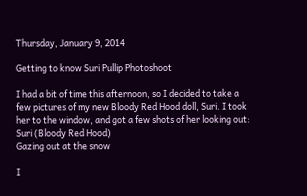Thursday, January 9, 2014

Getting to know Suri Pullip Photoshoot

I had a bit of time this afternoon, so I decided to take a few pictures of my new Bloody Red Hood doll, Suri. I took her to the window, and got a few shots of her looking out:
Suri (Bloody Red Hood)
Gazing out at the snow

I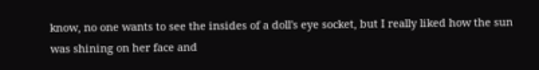know, no one wants to see the insides of a doll's eye socket, but I really liked how the sun was shining on her face and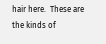hair here.  These are the kinds of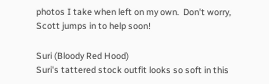photos I take when left on my own.  Don't worry, Scott jumps in to help soon!

Suri (Bloody Red Hood)
Suri's tattered stock outfit looks so soft in this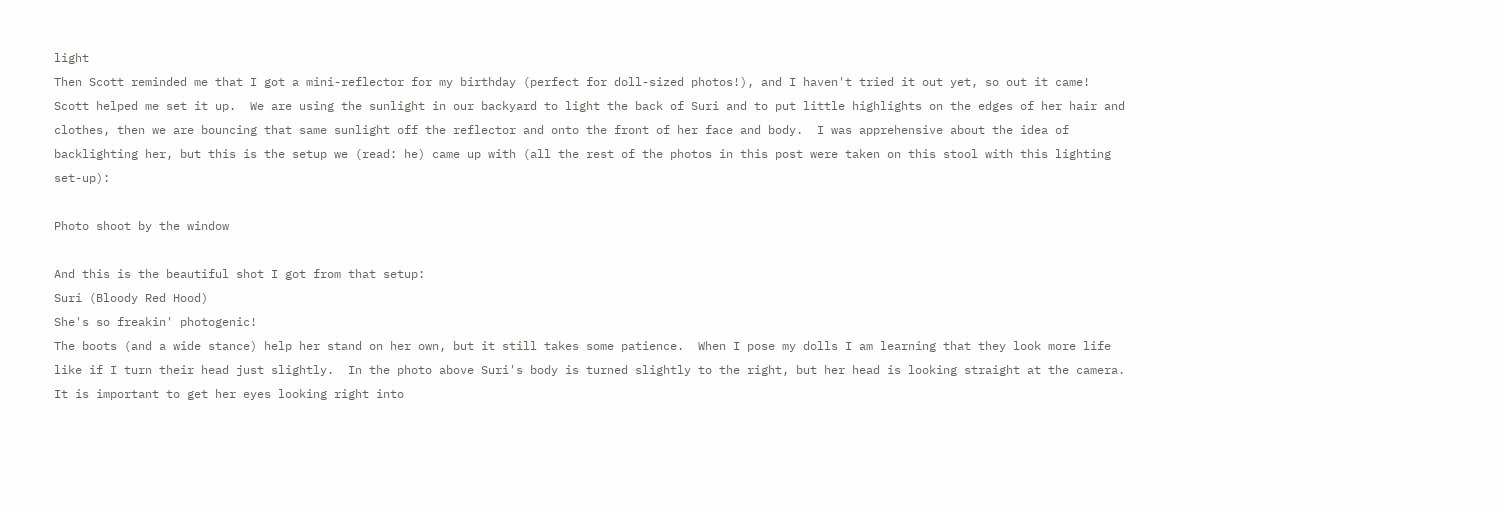light
Then Scott reminded me that I got a mini-reflector for my birthday (perfect for doll-sized photos!), and I haven't tried it out yet, so out it came!  Scott helped me set it up.  We are using the sunlight in our backyard to light the back of Suri and to put little highlights on the edges of her hair and clothes, then we are bouncing that same sunlight off the reflector and onto the front of her face and body.  I was apprehensive about the idea of backlighting her, but this is the setup we (read: he) came up with (all the rest of the photos in this post were taken on this stool with this lighting set-up):

Photo shoot by the window

And this is the beautiful shot I got from that setup:
Suri (Bloody Red Hood)
She's so freakin' photogenic!
The boots (and a wide stance) help her stand on her own, but it still takes some patience.  When I pose my dolls I am learning that they look more life like if I turn their head just slightly.  In the photo above Suri's body is turned slightly to the right, but her head is looking straight at the camera.  It is important to get her eyes looking right into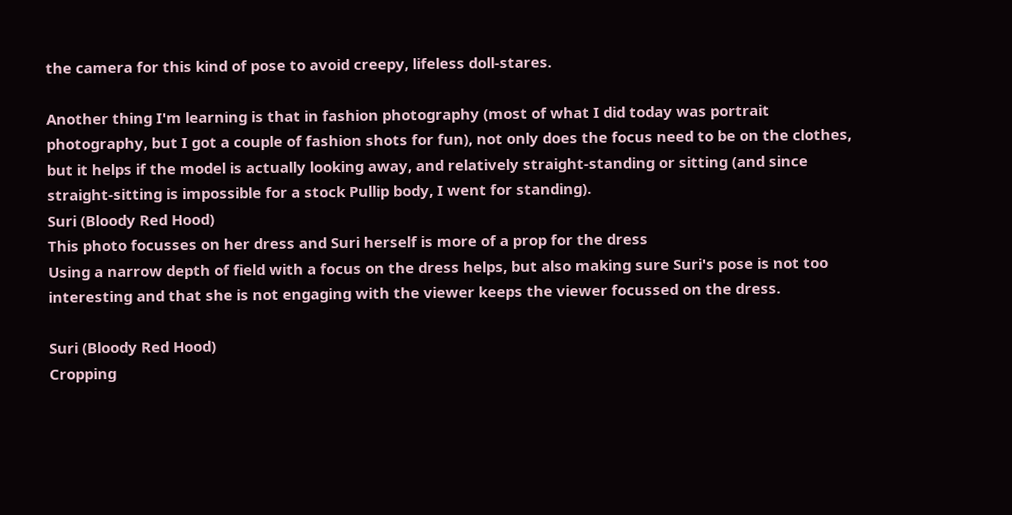the camera for this kind of pose to avoid creepy, lifeless doll-stares.

Another thing I'm learning is that in fashion photography (most of what I did today was portrait photography, but I got a couple of fashion shots for fun), not only does the focus need to be on the clothes, but it helps if the model is actually looking away, and relatively straight-standing or sitting (and since straight-sitting is impossible for a stock Pullip body, I went for standing).
Suri (Bloody Red Hood)
This photo focusses on her dress and Suri herself is more of a prop for the dress
Using a narrow depth of field with a focus on the dress helps, but also making sure Suri's pose is not too interesting and that she is not engaging with the viewer keeps the viewer focussed on the dress.

Suri (Bloody Red Hood)
Cropping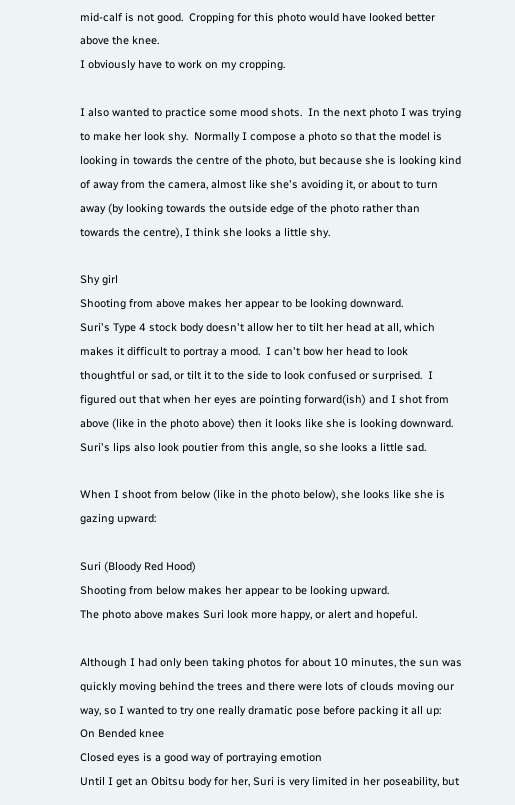mid-calf is not good.  Cropping for this photo would have looked better above the knee.
I obviously have to work on my cropping.

I also wanted to practice some mood shots.  In the next photo I was trying to make her look shy.  Normally I compose a photo so that the model is looking in towards the centre of the photo, but because she is looking kind of away from the camera, almost like she's avoiding it, or about to turn away (by looking towards the outside edge of the photo rather than towards the centre), I think she looks a little shy.

Shy girl
Shooting from above makes her appear to be looking downward.
Suri's Type 4 stock body doesn't allow her to tilt her head at all, which makes it difficult to portray a mood.  I can't bow her head to look thoughtful or sad, or tilt it to the side to look confused or surprised.  I figured out that when her eyes are pointing forward(ish) and I shot from above (like in the photo above) then it looks like she is looking downward.  Suri's lips also look poutier from this angle, so she looks a little sad.

When I shoot from below (like in the photo below), she looks like she is gazing upward:

Suri (Bloody Red Hood)
Shooting from below makes her appear to be looking upward.
The photo above makes Suri look more happy, or alert and hopeful.

Although I had only been taking photos for about 10 minutes, the sun was quickly moving behind the trees and there were lots of clouds moving our way, so I wanted to try one really dramatic pose before packing it all up:
On Bended knee
Closed eyes is a good way of portraying emotion
Until I get an Obitsu body for her, Suri is very limited in her poseability, but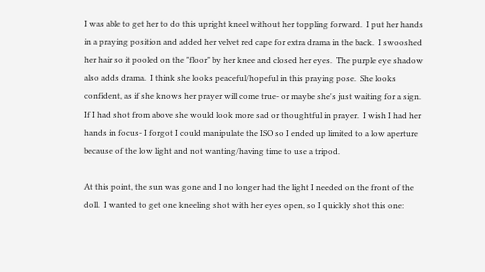I was able to get her to do this upright kneel without her toppling forward.  I put her hands in a praying position and added her velvet red cape for extra drama in the back.  I swooshed her hair so it pooled on the "floor" by her knee and closed her eyes.  The purple eye shadow also adds drama.  I think she looks peaceful/hopeful in this praying pose.  She looks confident, as if she knows her prayer will come true- or maybe she's just waiting for a sign.  If I had shot from above she would look more sad or thoughtful in prayer.  I wish I had her hands in focus- I forgot I could manipulate the ISO so I ended up limited to a low aperture because of the low light and not wanting/having time to use a tripod.

At this point, the sun was gone and I no longer had the light I needed on the front of the doll.  I wanted to get one kneeling shot with her eyes open, so I quickly shot this one: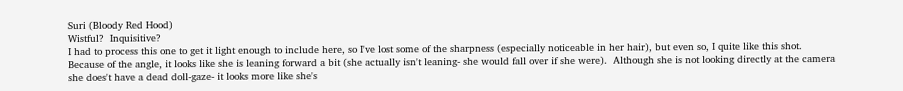Suri (Bloody Red Hood)
Wistful?  Inquisitive?
I had to process this one to get it light enough to include here, so I've lost some of the sharpness (especially noticeable in her hair), but even so, I quite like this shot.  Because of the angle, it looks like she is leaning forward a bit (she actually isn't leaning- she would fall over if she were).  Although she is not looking directly at the camera she does't have a dead doll-gaze- it looks more like she's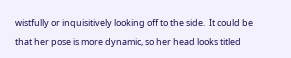wistfully or inquisitively looking off to the side.  It could be that her pose is more dynamic, so her head looks titled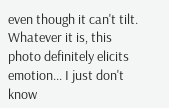even though it can't tilt.  Whatever it is, this photo definitely elicits emotion... I just don't know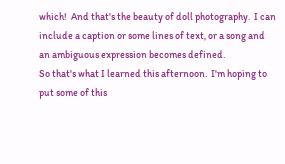which!  And that's the beauty of doll photography.  I can include a caption or some lines of text, or a song and an ambiguous expression becomes defined.
So that's what I learned this afternoon.  I'm hoping to put some of this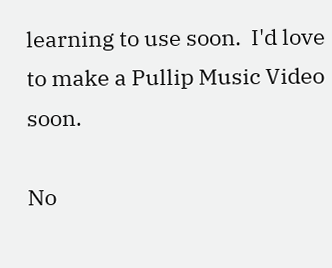learning to use soon.  I'd love to make a Pullip Music Video soon.

No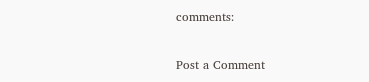comments:

Post a Comment